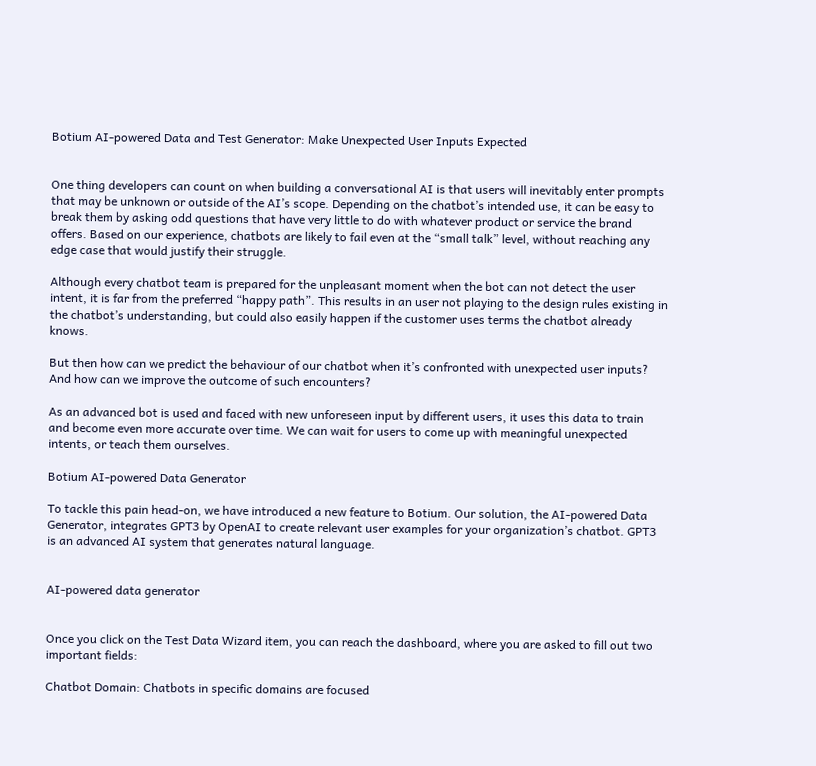Botium AI-powered Data and Test Generator: Make Unexpected User Inputs Expected


One thing developers can count on when building a conversational AI is that users will inevitably enter prompts that may be unknown or outside of the AI’s scope. Depending on the chatbot’s intended use, it can be easy to break them by asking odd questions that have very little to do with whatever product or service the brand offers. Based on our experience, chatbots are likely to fail even at the “small talk” level, without reaching any edge case that would justify their struggle.

Although every chatbot team is prepared for the unpleasant moment when the bot can not detect the user intent, it is far from the preferred “happy path”. This results in an user not playing to the design rules existing in the chatbot’s understanding, but could also easily happen if the customer uses terms the chatbot already knows.

But then how can we predict the behaviour of our chatbot when it’s confronted with unexpected user inputs? And how can we improve the outcome of such encounters?

As an advanced bot is used and faced with new unforeseen input by different users, it uses this data to train and become even more accurate over time. We can wait for users to come up with meaningful unexpected intents, or teach them ourselves.

Botium AI-powered Data Generator

To tackle this pain head-on, we have introduced a new feature to Botium. Our solution, the AI-powered Data Generator, integrates GPT3 by OpenAI to create relevant user examples for your organization’s chatbot. GPT3 is an advanced AI system that generates natural language.


AI-powered data generator


Once you click on the Test Data Wizard item, you can reach the dashboard, where you are asked to fill out two important fields:

Chatbot Domain: Chatbots in specific domains are focused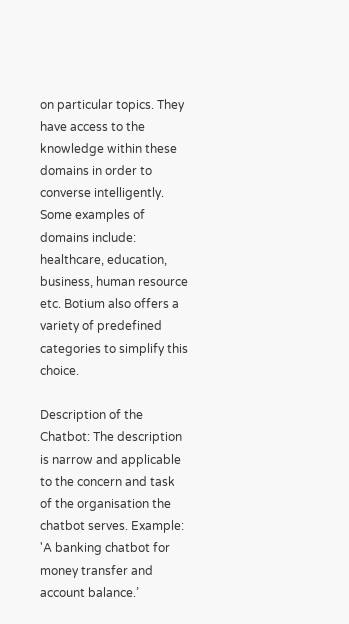on particular topics. They have access to the knowledge within these  domains in order to converse intelligently. Some examples of domains include:  healthcare, education, business, human resource etc. Botium also offers a variety of predefined categories to simplify this choice.

Description of the Chatbot: The description is narrow and applicable to the concern and task of the organisation the chatbot serves. Example: 'A banking chatbot for money transfer and account balance.’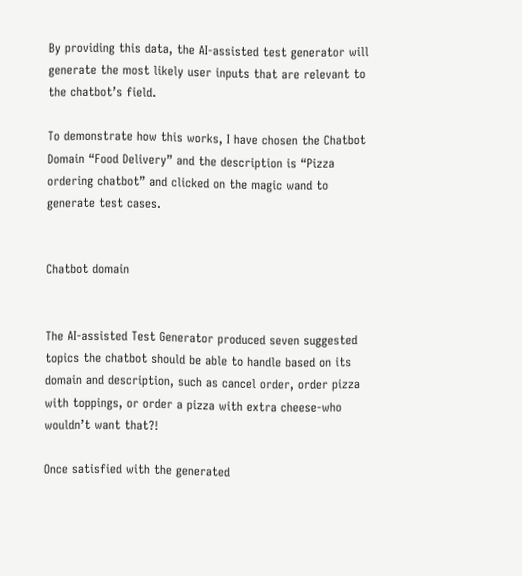By providing this data, the AI-assisted test generator will generate the most likely user inputs that are relevant to the chatbot’s field.

To demonstrate how this works, I have chosen the Chatbot Domain “Food Delivery” and the description is “Pizza ordering chatbot” and clicked on the magic wand to generate test cases.


Chatbot domain


The AI-assisted Test Generator produced seven suggested topics the chatbot should be able to handle based on its domain and description, such as cancel order, order pizza with toppings, or order a pizza with extra cheese-who wouldn’t want that?!

Once satisfied with the generated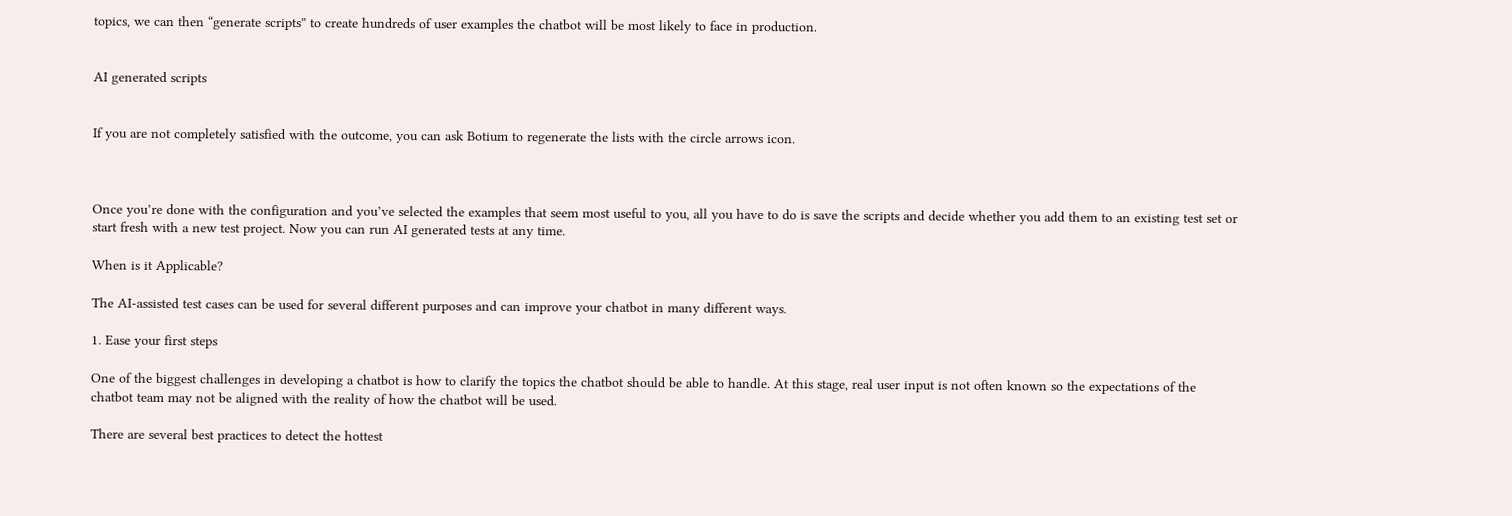topics, we can then “generate scripts” to create hundreds of user examples the chatbot will be most likely to face in production.


AI generated scripts


If you are not completely satisfied with the outcome, you can ask Botium to regenerate the lists with the circle arrows icon.



Once you’re done with the configuration and you’ve selected the examples that seem most useful to you, all you have to do is save the scripts and decide whether you add them to an existing test set or start fresh with a new test project. Now you can run AI generated tests at any time.

When is it Applicable?

The AI-assisted test cases can be used for several different purposes and can improve your chatbot in many different ways.

1. Ease your first steps

One of the biggest challenges in developing a chatbot is how to clarify the topics the chatbot should be able to handle. At this stage, real user input is not often known so the expectations of the chatbot team may not be aligned with the reality of how the chatbot will be used.

There are several best practices to detect the hottest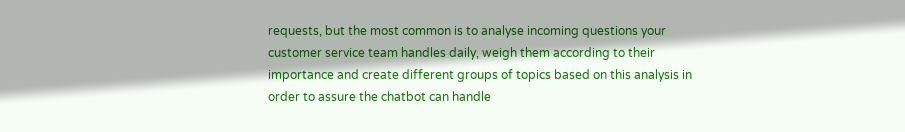requests, but the most common is to analyse incoming questions your customer service team handles daily, weigh them according to their importance and create different groups of topics based on this analysis in order to assure the chatbot can handle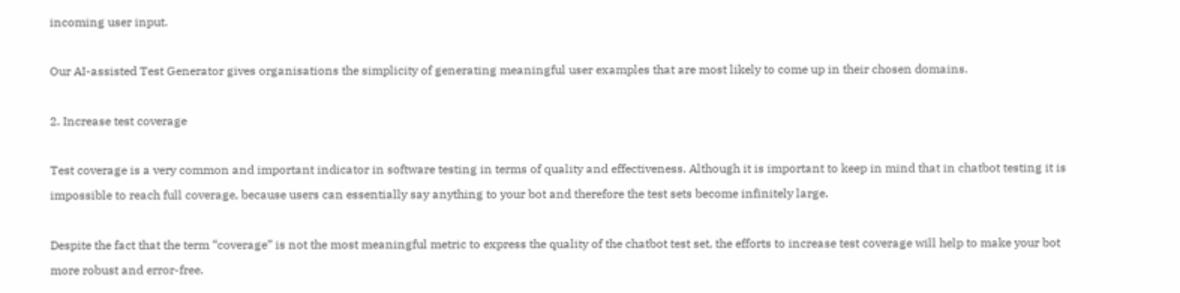incoming user input.

Our AI-assisted Test Generator gives organisations the simplicity of generating meaningful user examples that are most likely to come up in their chosen domains.

2. Increase test coverage

Test coverage is a very common and important indicator in software testing in terms of quality and effectiveness. Although it is important to keep in mind that in chatbot testing it is impossible to reach full coverage, because users can essentially say anything to your bot and therefore the test sets become infinitely large.

Despite the fact that the term “coverage” is not the most meaningful metric to express the quality of the chatbot test set, the efforts to increase test coverage will help to make your bot more robust and error-free.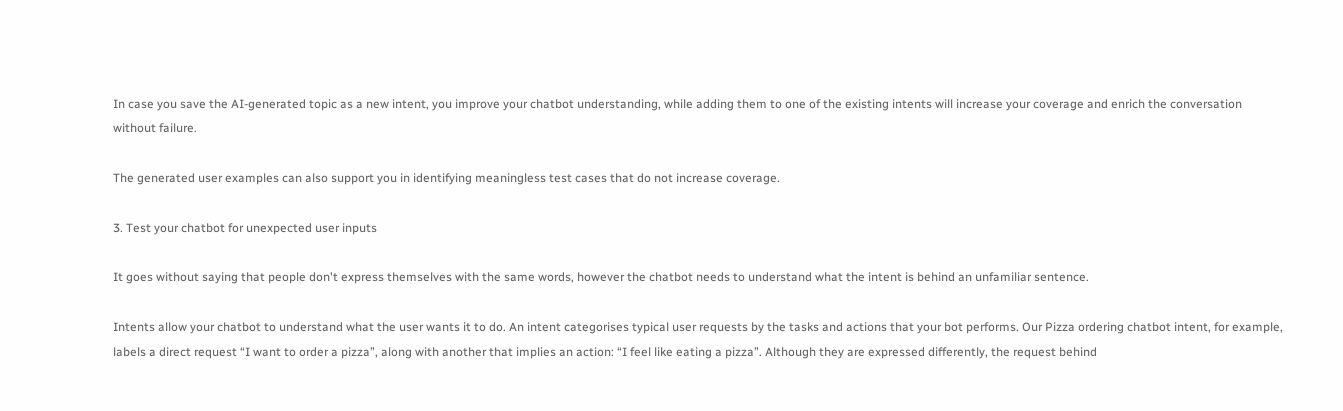In case you save the AI-generated topic as a new intent, you improve your chatbot understanding, while adding them to one of the existing intents will increase your coverage and enrich the conversation without failure.

The generated user examples can also support you in identifying meaningless test cases that do not increase coverage.

3. Test your chatbot for unexpected user inputs

It goes without saying that people don't express themselves with the same words, however the chatbot needs to understand what the intent is behind an unfamiliar sentence.

Intents allow your chatbot to understand what the user wants it to do. An intent categorises typical user requests by the tasks and actions that your bot performs. Our Pizza ordering chatbot intent, for example, labels a direct request “I want to order a pizza”, along with another that implies an action: “I feel like eating a pizza”. Although they are expressed differently, the request behind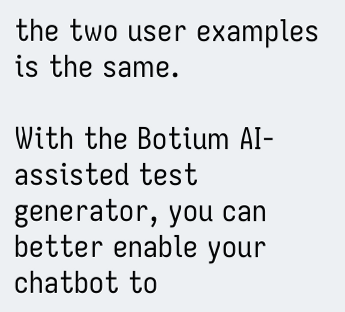the two user examples is the same.

With the Botium AI-assisted test generator, you can better enable your chatbot to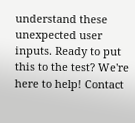understand these unexpected user inputs. Ready to put this to the test? We're here to help! Contact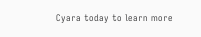Cyara today to learn more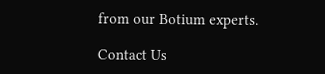from our Botium experts.

Contact Us